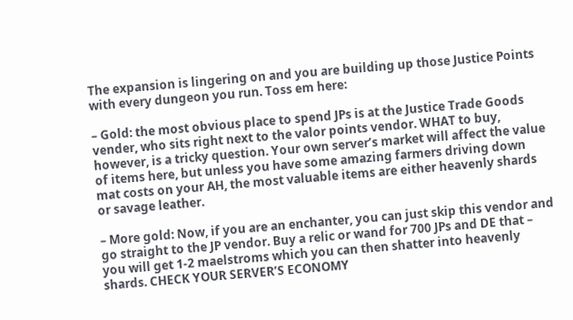The expansion is lingering on and you are building up those Justice Points with every dungeon you run. Toss em here:

– Gold: the most obvious place to spend JPs is at the Justice Trade Goods vender, who sits right next to the valor points vendor. WHAT to buy, however, is a tricky question. Your own server’s market will affect the value of items here, but unless you have some amazing farmers driving down mat costs on your AH, the most valuable items are either heavenly shards or savage leather.

– More gold: Now, if you are an enchanter, you can just skip this vendor and go straight to the JP vendor. Buy a relic or wand for 700 JPs and DE that – you will get 1-2 maelstroms which you can then shatter into heavenly shards. CHECK YOUR SERVER’S ECONOMY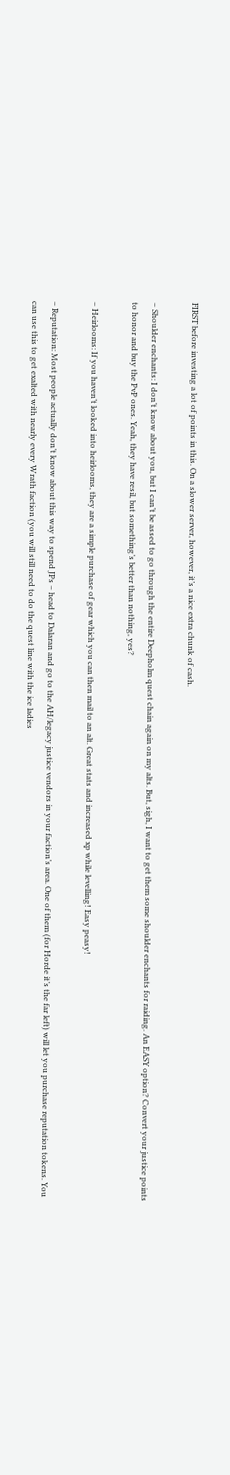FIRST before investing a lot of points in this. On a slower server, however, it’s a nice extra chunk of cash.

– Shoulder enchants: I don’t know about you, but I can’t be assed to go through the entire Deepholm quest chain again on my alts. But, sigh, I want to get them some shoulder enchants for raiding. An EASY option? Convert your justice points to honor and buy the PvP ones. Yeah, they have resil, but something’s better than nothing, yes?

– Heirlooms: If you haven’t looked into heirlooms, they are a simple purchase of gear which you can then mail to an alt. Great stats and increased xp while levelling! Easy peasy!

– Reputation: Most people actually don’t know about this way to spend JPs – head to Dalaran and go to the AH/legacy justice vendors in your faction’s area. One of them (for Horde it’s the far left) will let you purchase reputation tokens. You can use this to get exalted with nearly every Wrath faction (you will still need to do the quest line with the ice ladies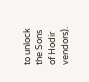to unlock the Sons of Hodir vendors).